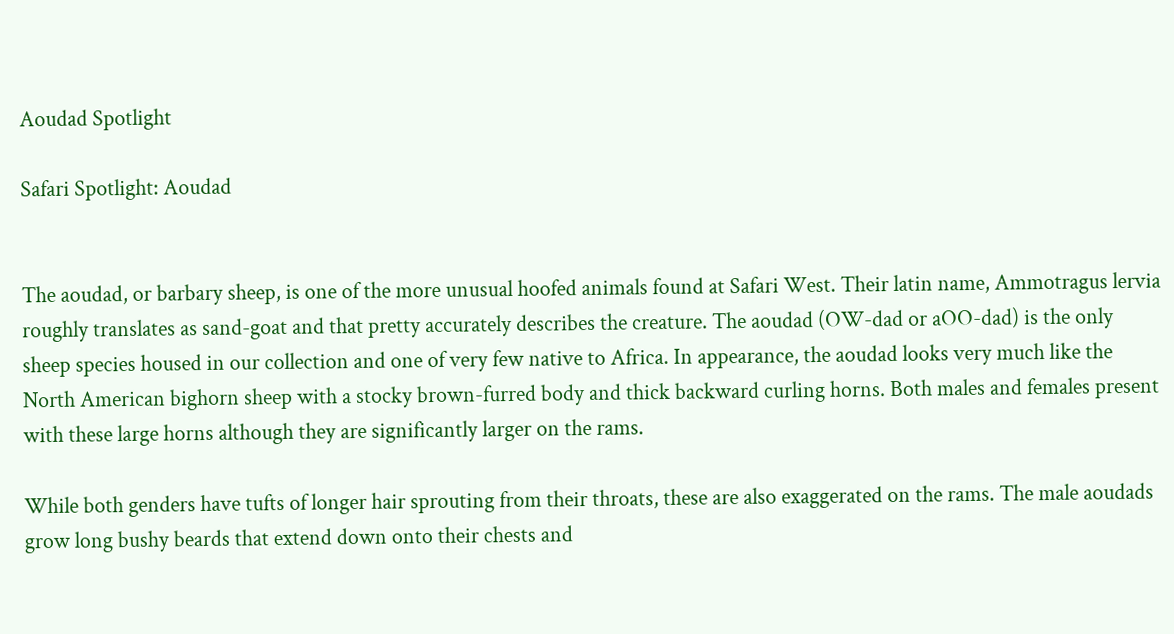Aoudad Spotlight

Safari Spotlight: Aoudad


The aoudad, or barbary sheep, is one of the more unusual hoofed animals found at Safari West. Their latin name, Ammotragus lervia roughly translates as sand-goat and that pretty accurately describes the creature. The aoudad (OW-dad or aOO-dad) is the only sheep species housed in our collection and one of very few native to Africa. In appearance, the aoudad looks very much like the North American bighorn sheep with a stocky brown-furred body and thick backward curling horns. Both males and females present with these large horns although they are significantly larger on the rams.

While both genders have tufts of longer hair sprouting from their throats, these are also exaggerated on the rams. The male aoudads grow long bushy beards that extend down onto their chests and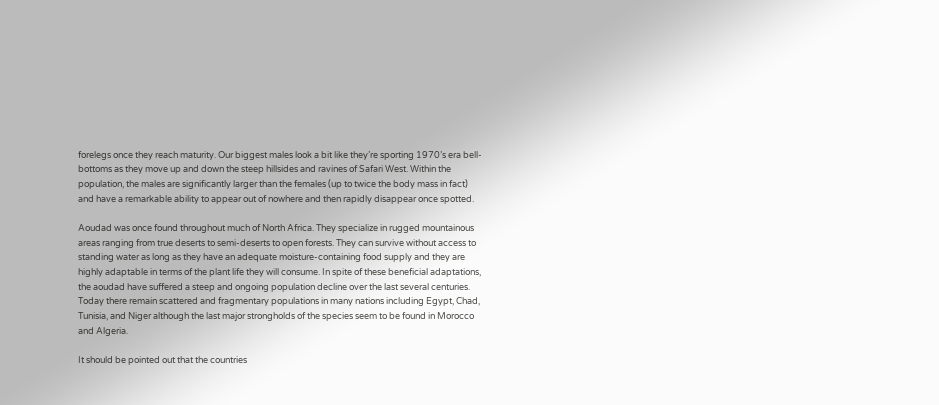forelegs once they reach maturity. Our biggest males look a bit like they’re sporting 1970’s era bell-bottoms as they move up and down the steep hillsides and ravines of Safari West. Within the population, the males are significantly larger than the females (up to twice the body mass in fact) and have a remarkable ability to appear out of nowhere and then rapidly disappear once spotted.

Aoudad was once found throughout much of North Africa. They specialize in rugged mountainous areas ranging from true deserts to semi-deserts to open forests. They can survive without access to standing water as long as they have an adequate moisture-containing food supply and they are highly adaptable in terms of the plant life they will consume. In spite of these beneficial adaptations, the aoudad have suffered a steep and ongoing population decline over the last several centuries. Today there remain scattered and fragmentary populations in many nations including Egypt, Chad, Tunisia, and Niger although the last major strongholds of the species seem to be found in Morocco and Algeria.

It should be pointed out that the countries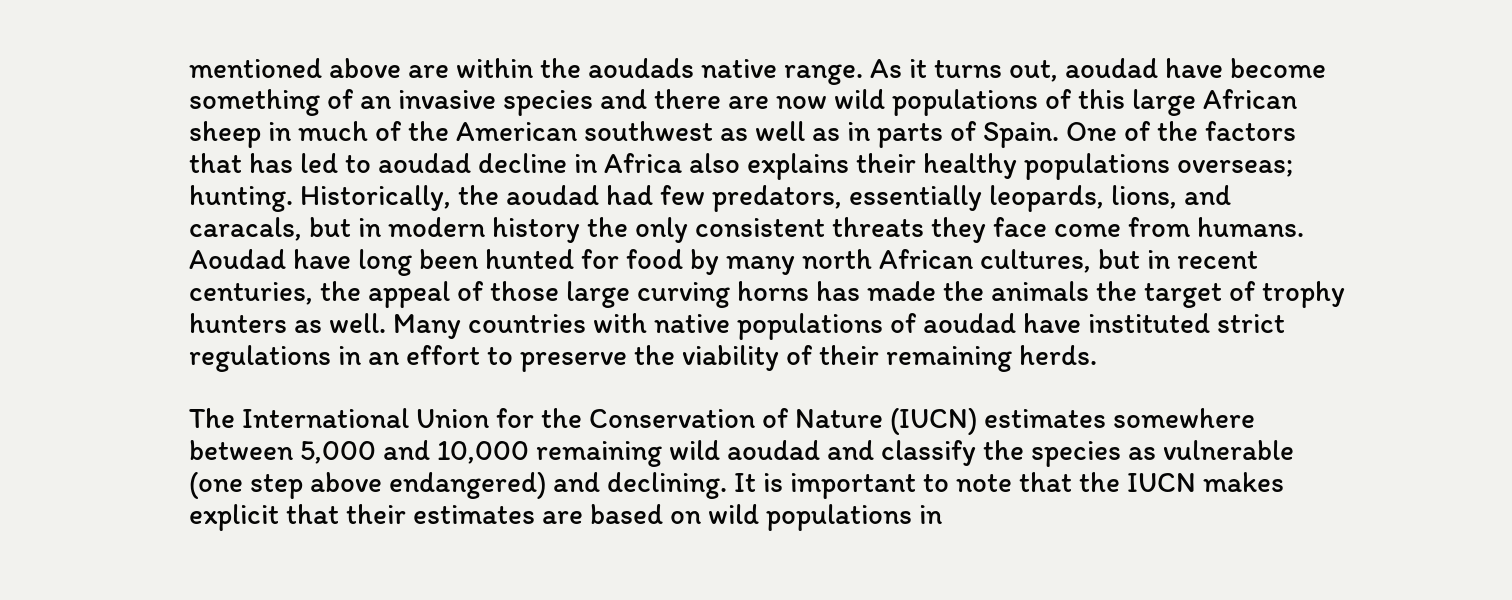mentioned above are within the aoudads native range. As it turns out, aoudad have become something of an invasive species and there are now wild populations of this large African sheep in much of the American southwest as well as in parts of Spain. One of the factors that has led to aoudad decline in Africa also explains their healthy populations overseas; hunting. Historically, the aoudad had few predators, essentially leopards, lions, and caracals, but in modern history the only consistent threats they face come from humans. Aoudad have long been hunted for food by many north African cultures, but in recent centuries, the appeal of those large curving horns has made the animals the target of trophy hunters as well. Many countries with native populations of aoudad have instituted strict regulations in an effort to preserve the viability of their remaining herds.

The International Union for the Conservation of Nature (IUCN) estimates somewhere between 5,000 and 10,000 remaining wild aoudad and classify the species as vulnerable (one step above endangered) and declining. It is important to note that the IUCN makes explicit that their estimates are based on wild populations in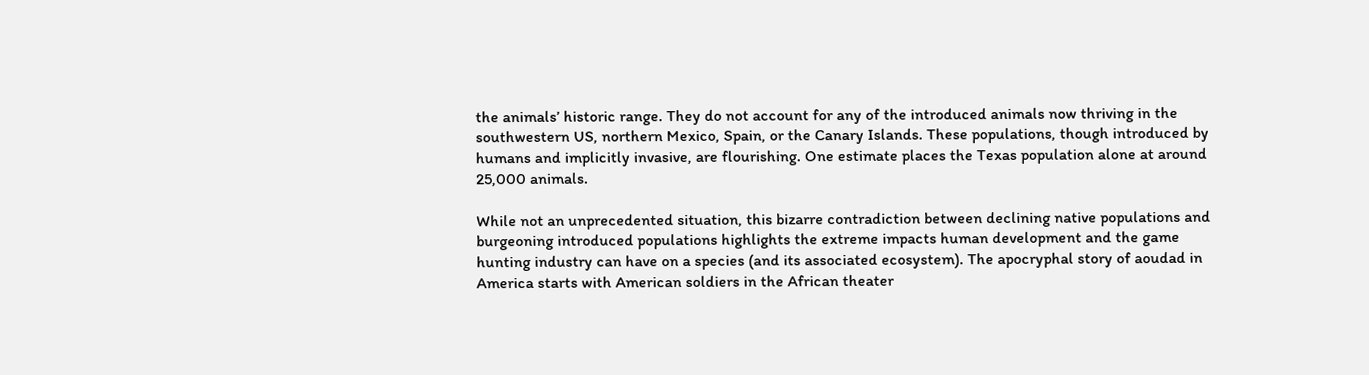the animals’ historic range. They do not account for any of the introduced animals now thriving in the southwestern US, northern Mexico, Spain, or the Canary Islands. These populations, though introduced by humans and implicitly invasive, are flourishing. One estimate places the Texas population alone at around 25,000 animals.

While not an unprecedented situation, this bizarre contradiction between declining native populations and burgeoning introduced populations highlights the extreme impacts human development and the game hunting industry can have on a species (and its associated ecosystem). The apocryphal story of aoudad in America starts with American soldiers in the African theater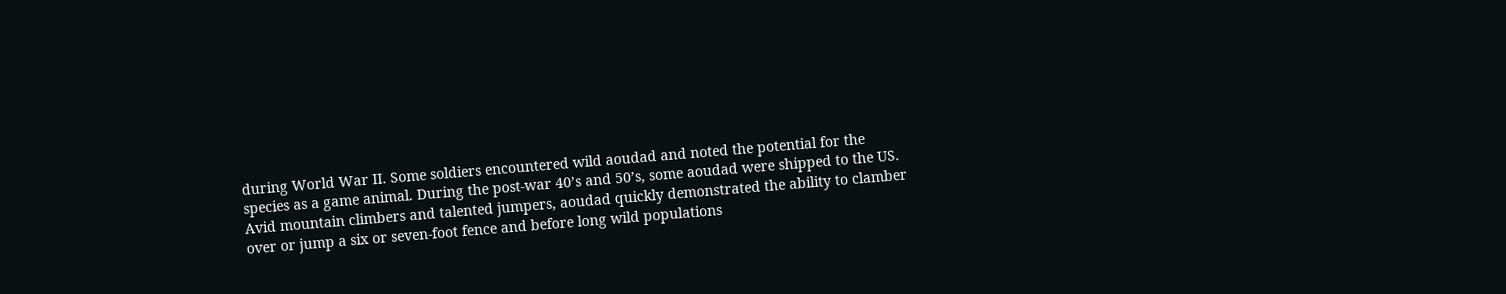during World War II. Some soldiers encountered wild aoudad and noted the potential for the species as a game animal. During the post-war 40’s and 50’s, some aoudad were shipped to the US. Avid mountain climbers and talented jumpers, aoudad quickly demonstrated the ability to clamber over or jump a six or seven-foot fence and before long wild populations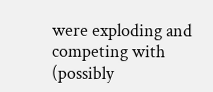were exploding and competing with (possibly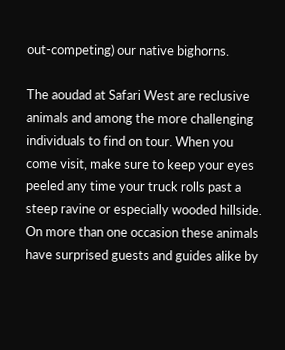out-competing) our native bighorns.

The aoudad at Safari West are reclusive animals and among the more challenging individuals to find on tour. When you come visit, make sure to keep your eyes peeled any time your truck rolls past a steep ravine or especially wooded hillside. On more than one occasion these animals have surprised guests and guides alike by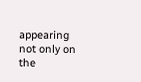appearing not only on the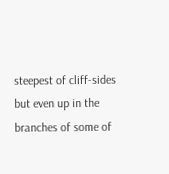steepest of cliff-sides but even up in the branches of some of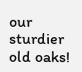our sturdier old oaks!